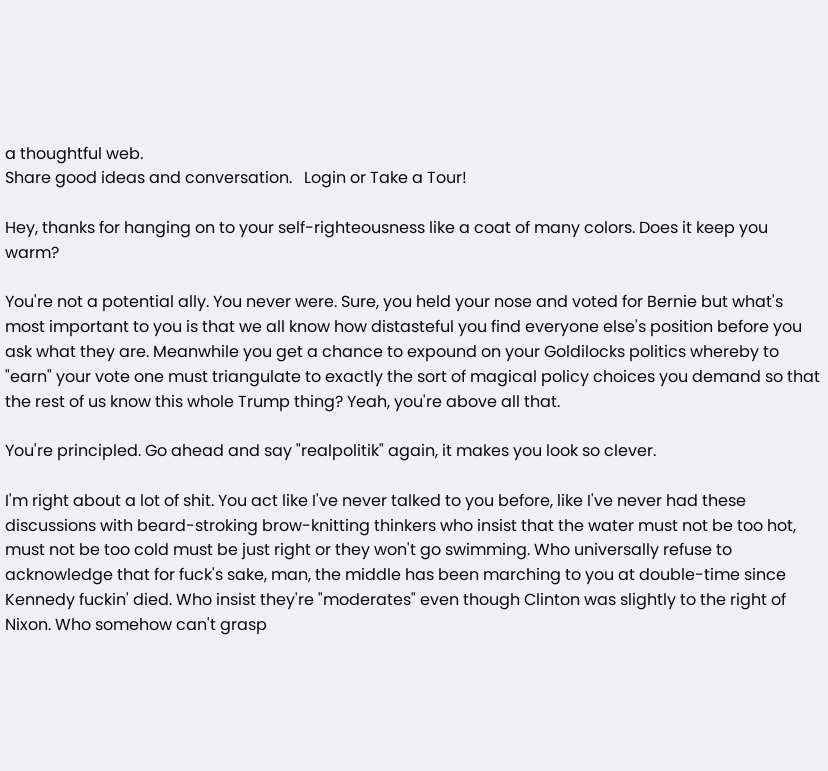a thoughtful web.
Share good ideas and conversation.   Login or Take a Tour!

Hey, thanks for hanging on to your self-righteousness like a coat of many colors. Does it keep you warm?

You're not a potential ally. You never were. Sure, you held your nose and voted for Bernie but what's most important to you is that we all know how distasteful you find everyone else's position before you ask what they are. Meanwhile you get a chance to expound on your Goldilocks politics whereby to "earn" your vote one must triangulate to exactly the sort of magical policy choices you demand so that the rest of us know this whole Trump thing? Yeah, you're above all that.

You're principled. Go ahead and say "realpolitik" again, it makes you look so clever.

I'm right about a lot of shit. You act like I've never talked to you before, like I've never had these discussions with beard-stroking brow-knitting thinkers who insist that the water must not be too hot, must not be too cold must be just right or they won't go swimming. Who universally refuse to acknowledge that for fuck's sake, man, the middle has been marching to you at double-time since Kennedy fuckin' died. Who insist they're "moderates" even though Clinton was slightly to the right of Nixon. Who somehow can't grasp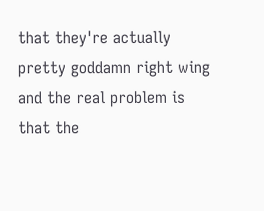that they're actually pretty goddamn right wing and the real problem is that the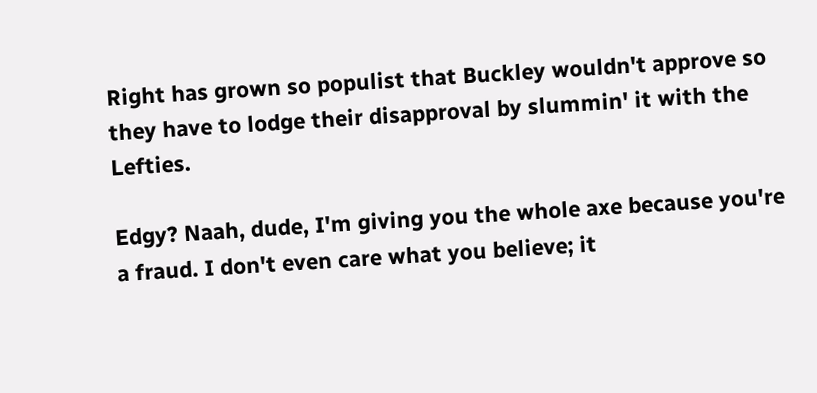Right has grown so populist that Buckley wouldn't approve so they have to lodge their disapproval by slummin' it with the Lefties.

Edgy? Naah, dude, I'm giving you the whole axe because you're a fraud. I don't even care what you believe; it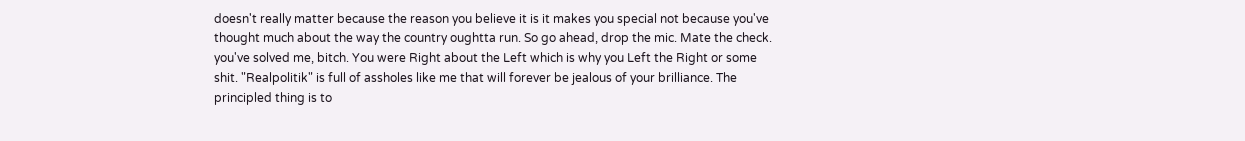doesn't really matter because the reason you believe it is it makes you special not because you've thought much about the way the country oughtta run. So go ahead, drop the mic. Mate the check. you've solved me, bitch. You were Right about the Left which is why you Left the Right or some shit. "Realpolitik" is full of assholes like me that will forever be jealous of your brilliance. The principled thing is to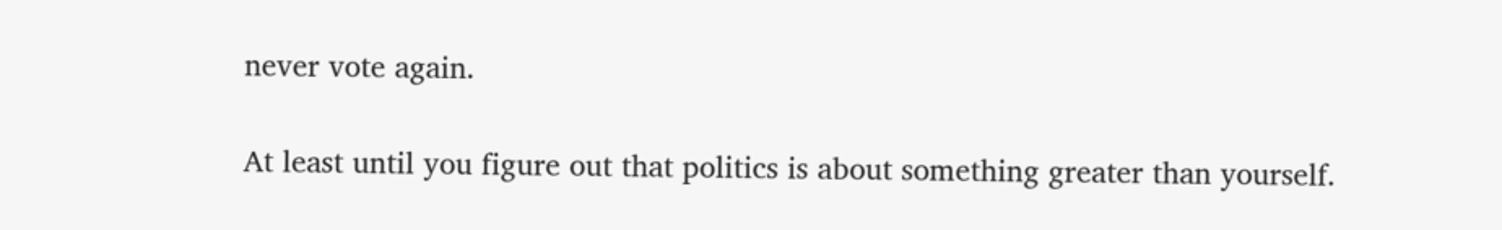never vote again.

At least until you figure out that politics is about something greater than yourself.